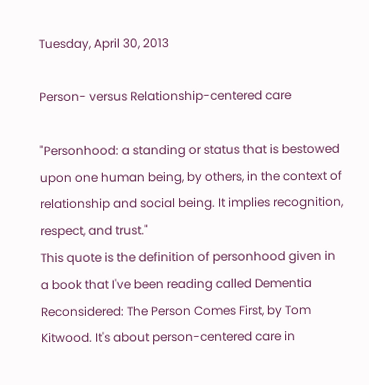Tuesday, April 30, 2013

Person- versus Relationship-centered care

"Personhood: a standing or status that is bestowed upon one human being, by others, in the context of relationship and social being. It implies recognition, respect, and trust."
This quote is the definition of personhood given in a book that I've been reading called Dementia Reconsidered: The Person Comes First, by Tom Kitwood. It's about person-centered care in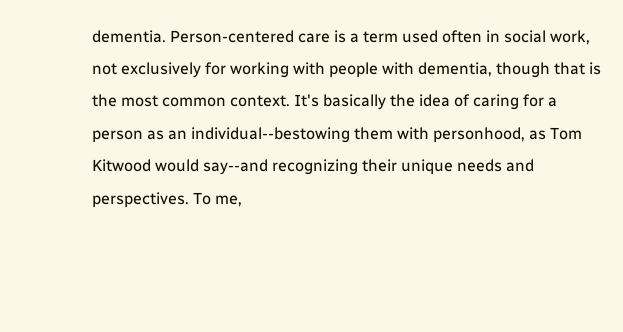dementia. Person-centered care is a term used often in social work, not exclusively for working with people with dementia, though that is the most common context. It's basically the idea of caring for a person as an individual--bestowing them with personhood, as Tom Kitwood would say--and recognizing their unique needs and perspectives. To me,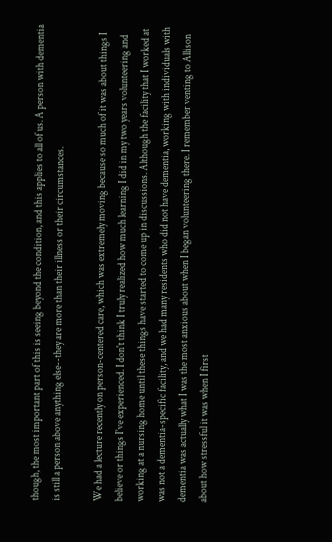though, the most important part of this is seeing beyond the condition, and this applies to all of us. A person with dementia is still a person above anything else--they are more than their illness or their circumstances.

We had a lecture recently on person-centered care, which was extremely moving because so much of it was about things I believe or things I've experienced. I don't think I truly realized how much learning I did in my two years volunteering and working at a nursing home until these things have started to come up in discussions. Although the facility that I worked at was not a dementia-specific facility, and we had many residents who did not have dementia, working with individuals with dementia was actually what I was the most anxious about when I began volunteering there. I remember venting to Allison about how stressful it was when I first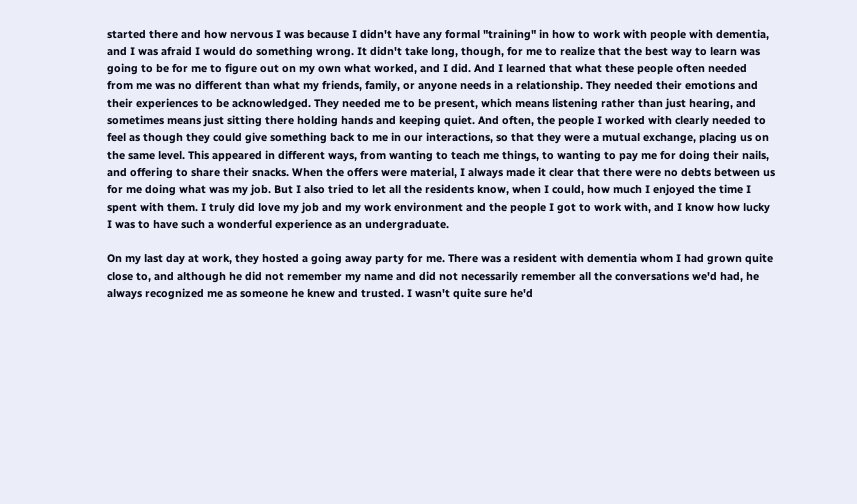started there and how nervous I was because I didn't have any formal "training" in how to work with people with dementia, and I was afraid I would do something wrong. It didn't take long, though, for me to realize that the best way to learn was going to be for me to figure out on my own what worked, and I did. And I learned that what these people often needed from me was no different than what my friends, family, or anyone needs in a relationship. They needed their emotions and their experiences to be acknowledged. They needed me to be present, which means listening rather than just hearing, and sometimes means just sitting there holding hands and keeping quiet. And often, the people I worked with clearly needed to feel as though they could give something back to me in our interactions, so that they were a mutual exchange, placing us on the same level. This appeared in different ways, from wanting to teach me things, to wanting to pay me for doing their nails, and offering to share their snacks. When the offers were material, I always made it clear that there were no debts between us for me doing what was my job. But I also tried to let all the residents know, when I could, how much I enjoyed the time I spent with them. I truly did love my job and my work environment and the people I got to work with, and I know how lucky I was to have such a wonderful experience as an undergraduate.

On my last day at work, they hosted a going away party for me. There was a resident with dementia whom I had grown quite close to, and although he did not remember my name and did not necessarily remember all the conversations we'd had, he always recognized me as someone he knew and trusted. I wasn't quite sure he'd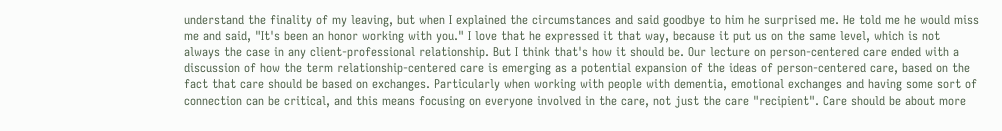understand the finality of my leaving, but when I explained the circumstances and said goodbye to him he surprised me. He told me he would miss me and said, "It's been an honor working with you." I love that he expressed it that way, because it put us on the same level, which is not always the case in any client-professional relationship. But I think that's how it should be. Our lecture on person-centered care ended with a discussion of how the term relationship-centered care is emerging as a potential expansion of the ideas of person-centered care, based on the fact that care should be based on exchanges. Particularly when working with people with dementia, emotional exchanges and having some sort of connection can be critical, and this means focusing on everyone involved in the care, not just the care "recipient". Care should be about more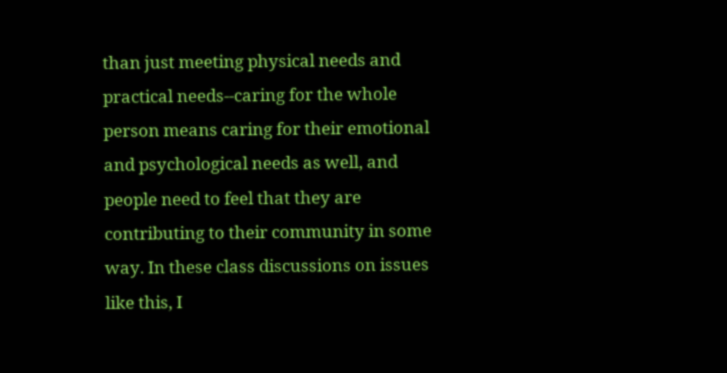than just meeting physical needs and practical needs--caring for the whole person means caring for their emotional and psychological needs as well, and people need to feel that they are contributing to their community in some way. In these class discussions on issues like this, I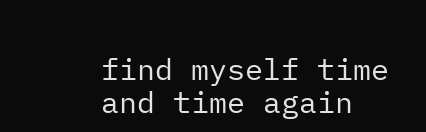find myself time and time again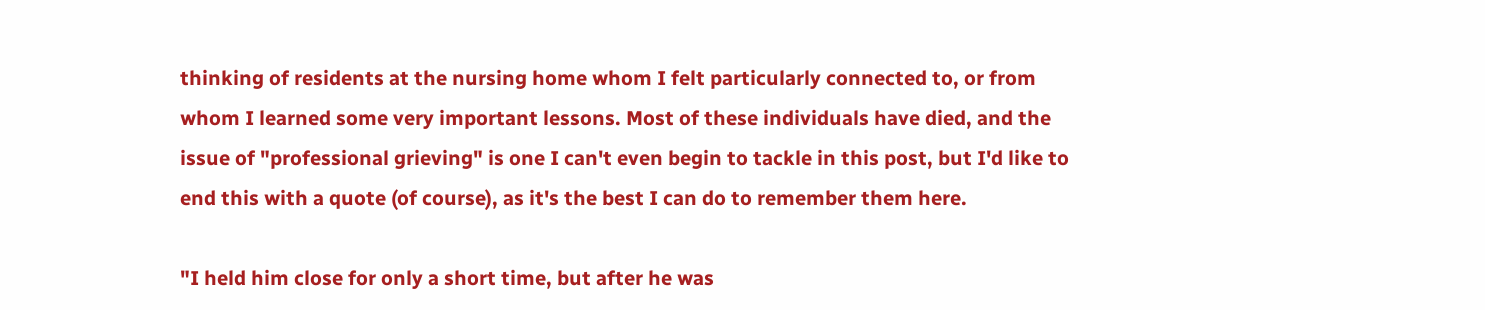thinking of residents at the nursing home whom I felt particularly connected to, or from whom I learned some very important lessons. Most of these individuals have died, and the issue of "professional grieving" is one I can't even begin to tackle in this post, but I'd like to end this with a quote (of course), as it's the best I can do to remember them here.

"I held him close for only a short time, but after he was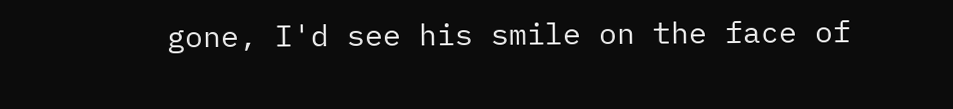gone, I'd see his smile on the face of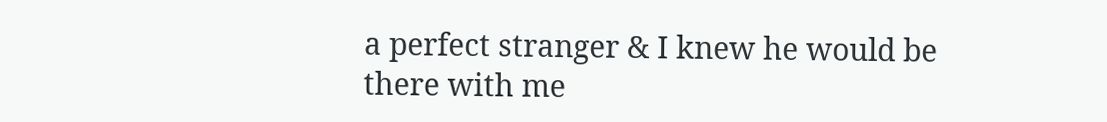a perfect stranger & I knew he would be there with me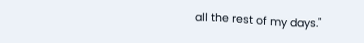all the rest of my days."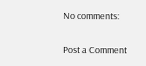No comments:

Post a Comment